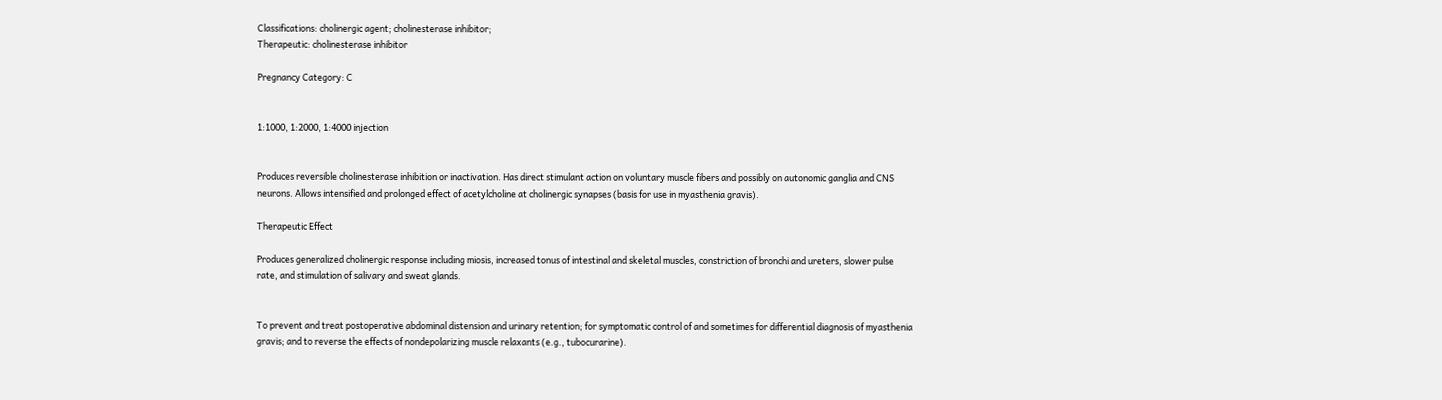Classifications: cholinergic agent; cholinesterase inhibitor;
Therapeutic: cholinesterase inhibitor

Pregnancy Category: C


1:1000, 1:2000, 1:4000 injection


Produces reversible cholinesterase inhibition or inactivation. Has direct stimulant action on voluntary muscle fibers and possibly on autonomic ganglia and CNS neurons. Allows intensified and prolonged effect of acetylcholine at cholinergic synapses (basis for use in myasthenia gravis).

Therapeutic Effect

Produces generalized cholinergic response including miosis, increased tonus of intestinal and skeletal muscles, constriction of bronchi and ureters, slower pulse rate, and stimulation of salivary and sweat glands.


To prevent and treat postoperative abdominal distension and urinary retention; for symptomatic control of and sometimes for differential diagnosis of myasthenia gravis; and to reverse the effects of nondepolarizing muscle relaxants (e.g., tubocurarine).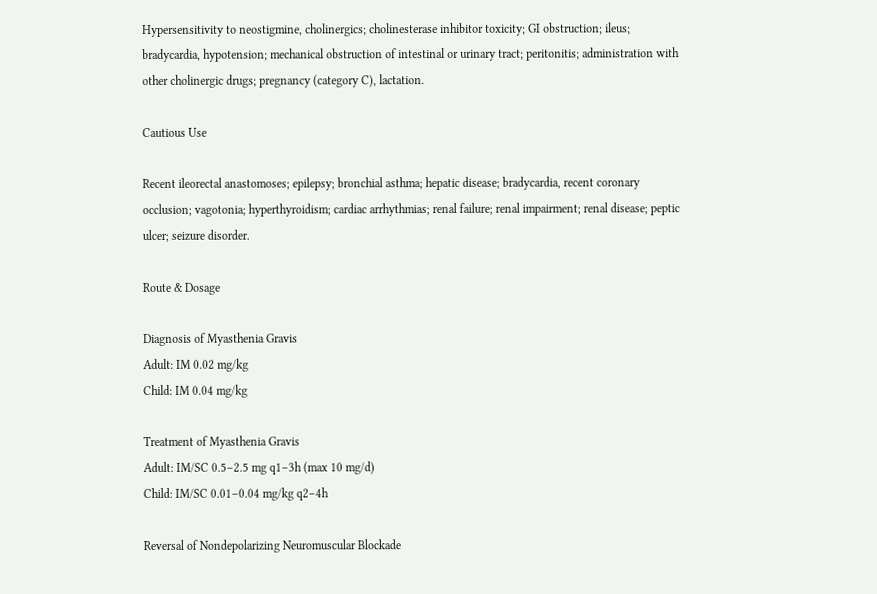Hypersensitivity to neostigmine, cholinergics; cholinesterase inhibitor toxicity; GI obstruction; ileus; bradycardia, hypotension; mechanical obstruction of intestinal or urinary tract; peritonitis; administration with other cholinergic drugs; pregnancy (category C), lactation.

Cautious Use

Recent ileorectal anastomoses; epilepsy; bronchial asthma; hepatic disease; bradycardia, recent coronary occlusion; vagotonia; hyperthyroidism; cardiac arrhythmias; renal failure; renal impairment; renal disease; peptic ulcer; seizure disorder.

Route & Dosage

Diagnosis of Myasthenia Gravis
Adult: IM 0.02 mg/kg
Child: IM 0.04 mg/kg

Treatment of Myasthenia Gravis
Adult: IM/SC 0.5–2.5 mg q1–3h (max 10 mg/d)
Child: IM/SC 0.01–0.04 mg/kg q2–4h

Reversal of Nondepolarizing Neuromuscular Blockade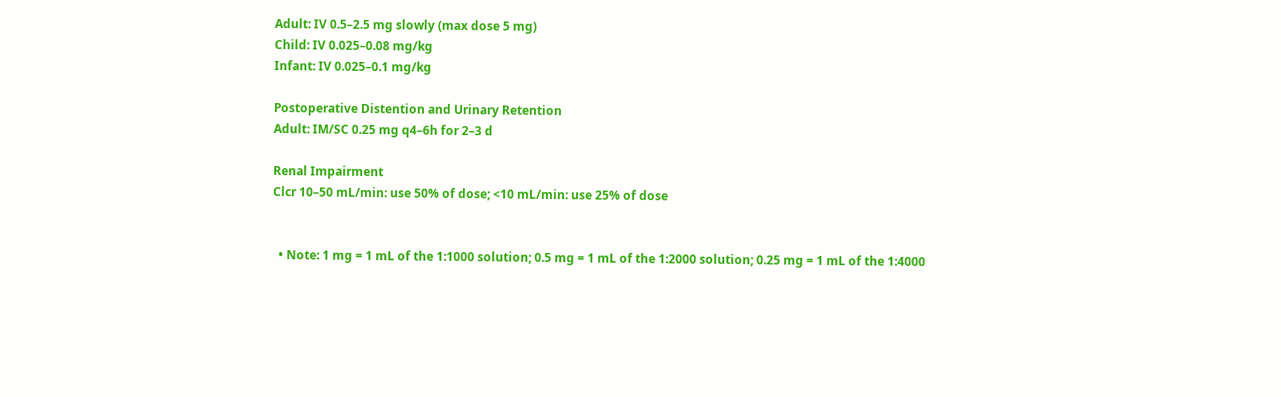Adult: IV 0.5–2.5 mg slowly (max dose 5 mg)
Child: IV 0.025–0.08 mg/kg
Infant: IV 0.025–0.1 mg/kg

Postoperative Distention and Urinary Retention
Adult: IM/SC 0.25 mg q4–6h for 2–3 d

Renal Impairment
Clcr 10–50 mL/min: use 50% of dose; <10 mL/min: use 25% of dose


  • Note: 1 mg = 1 mL of the 1:1000 solution; 0.5 mg = 1 mL of the 1:2000 solution; 0.25 mg = 1 mL of the 1:4000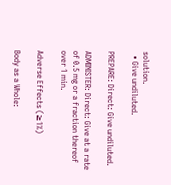solution.
  • Give undiluted.

PREPARE: Direct: Give undiluted.

ADMINISTER: Direct: Give at a rate of 0.5 mg or a fraction thereof over 1 min.

Adverse Effects (≥1%)

Body as a Whole: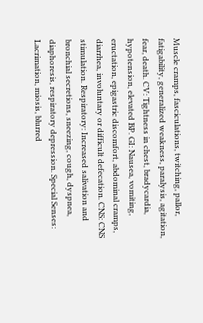Muscle cramps, fasciculations, twitching, pallor, fatigability, generalized weakness, paralysis, agitation, fear, death. CV: Tightness in chest, bradycardia, hypotension, elevated BP. GI: Nausea, vomiting, eructation, epigastric discomfort, abdominal cramps, diarrhea, involuntary or difficult defecation. CNS: CNS stimulation. Respiratory: Increased salivation and bronchial secretions, sneezing, cough, dyspnea, diaphoresis, respiratory depression. Special Senses: Lacrimation, miosis, blurred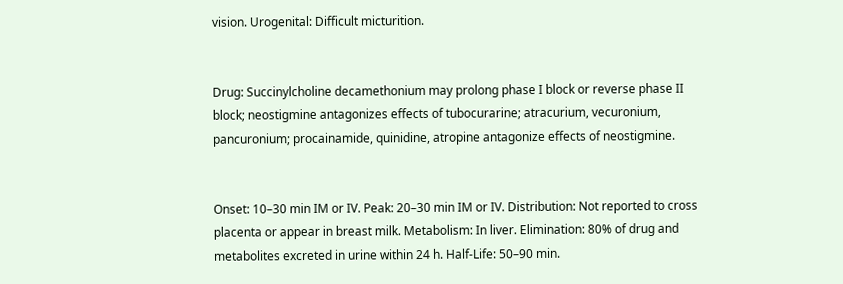vision. Urogenital: Difficult micturition.


Drug: Succinylcholine decamethonium may prolong phase I block or reverse phase II block; neostigmine antagonizes effects of tubocurarine; atracurium, vecuronium, pancuronium; procainamide, quinidine, atropine antagonize effects of neostigmine.


Onset: 10–30 min IM or IV. Peak: 20–30 min IM or IV. Distribution: Not reported to cross placenta or appear in breast milk. Metabolism: In liver. Elimination: 80% of drug and metabolites excreted in urine within 24 h. Half-Life: 50–90 min.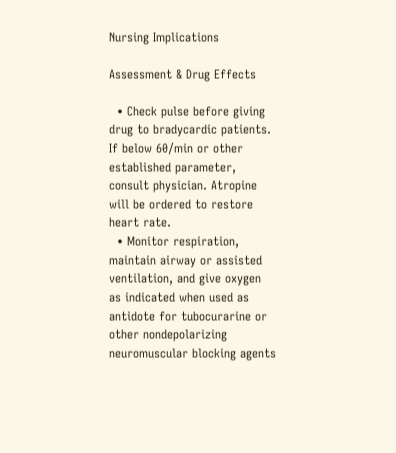Nursing Implications

Assessment & Drug Effects

  • Check pulse before giving drug to bradycardic patients. If below 60/min or other established parameter, consult physician. Atropine will be ordered to restore heart rate.
  • Monitor respiration, maintain airway or assisted ventilation, and give oxygen as indicated when used as antidote for tubocurarine or other nondepolarizing neuromuscular blocking agents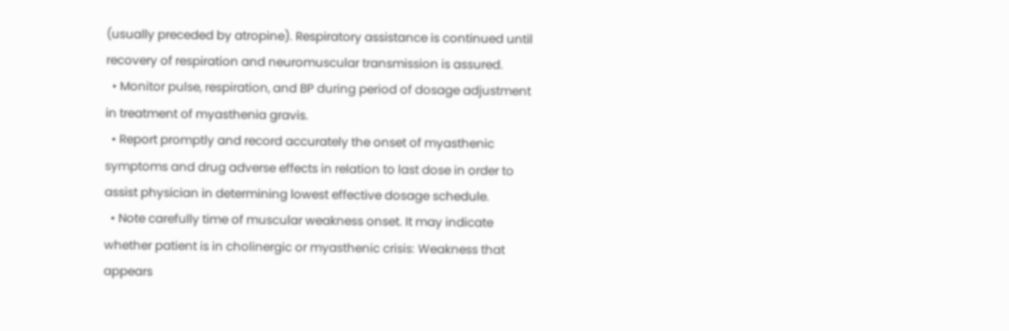(usually preceded by atropine). Respiratory assistance is continued until recovery of respiration and neuromuscular transmission is assured.
  • Monitor pulse, respiration, and BP during period of dosage adjustment in treatment of myasthenia gravis.
  • Report promptly and record accurately the onset of myasthenic symptoms and drug adverse effects in relation to last dose in order to assist physician in determining lowest effective dosage schedule.
  • Note carefully time of muscular weakness onset. It may indicate whether patient is in cholinergic or myasthenic crisis: Weakness that appears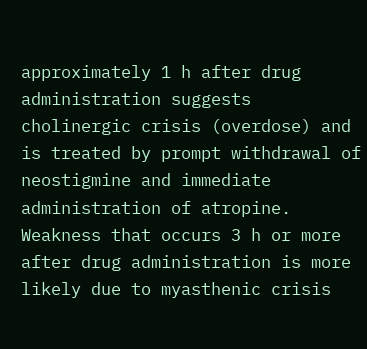approximately 1 h after drug administration suggests cholinergic crisis (overdose) and is treated by prompt withdrawal of neostigmine and immediate administration of atropine. Weakness that occurs 3 h or more after drug administration is more likely due to myasthenic crisis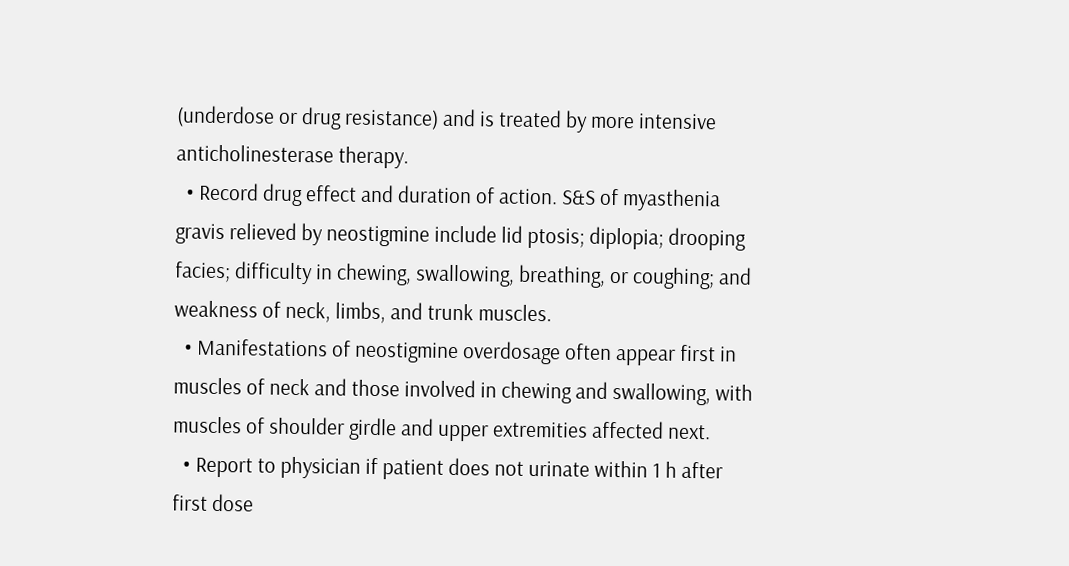(underdose or drug resistance) and is treated by more intensive anticholinesterase therapy.
  • Record drug effect and duration of action. S&S of myasthenia gravis relieved by neostigmine include lid ptosis; diplopia; drooping facies; difficulty in chewing, swallowing, breathing, or coughing; and weakness of neck, limbs, and trunk muscles.
  • Manifestations of neostigmine overdosage often appear first in muscles of neck and those involved in chewing and swallowing, with muscles of shoulder girdle and upper extremities affected next.
  • Report to physician if patient does not urinate within 1 h after first dose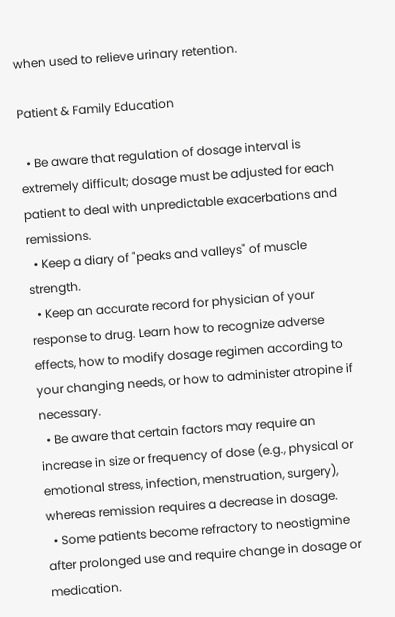when used to relieve urinary retention.

Patient & Family Education

  • Be aware that regulation of dosage interval is extremely difficult; dosage must be adjusted for each patient to deal with unpredictable exacerbations and remissions.
  • Keep a diary of "peaks and valleys" of muscle strength.
  • Keep an accurate record for physician of your response to drug. Learn how to recognize adverse effects, how to modify dosage regimen according to your changing needs, or how to administer atropine if necessary.
  • Be aware that certain factors may require an increase in size or frequency of dose (e.g., physical or emotional stress, infection, menstruation, surgery), whereas remission requires a decrease in dosage.
  • Some patients become refractory to neostigmine after prolonged use and require change in dosage or medication.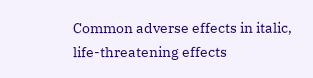Common adverse effects in italic, life-threatening effects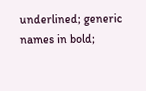underlined; generic names in bold;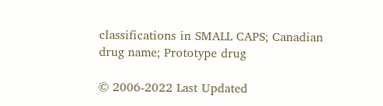classifications in SMALL CAPS; Canadian drug name; Prototype drug

© 2006-2022 Last Updated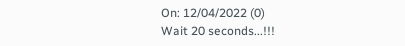On: 12/04/2022 (0)
Wait 20 seconds...!!!